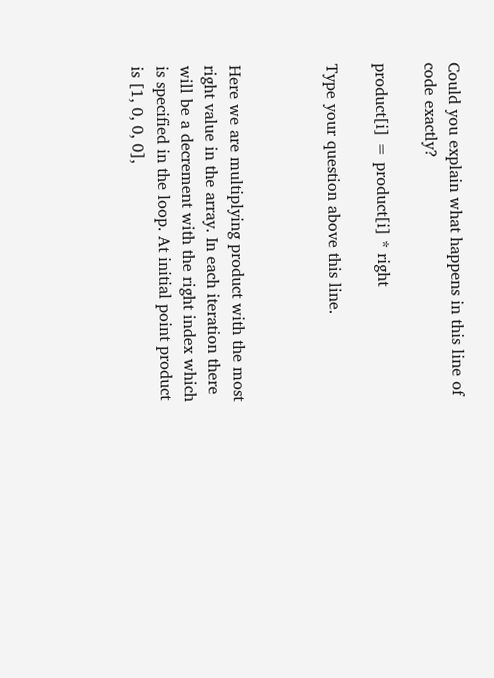Could you explain what happens in this line of code exactly?

product[i] = product[i] * right

Type your question above this line.



Here we are multiplying product with the most right value in the array. In each iteration there will be a decrement with the right index which is specified in the loop. At initial point product is [1, 0, 0, 0],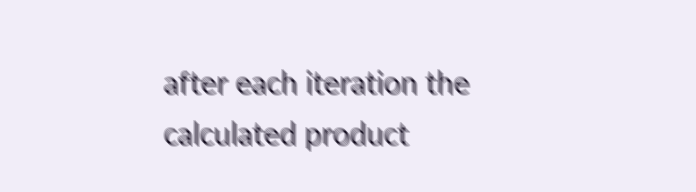after each iteration the calculated product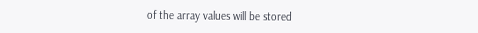of the array values will be stored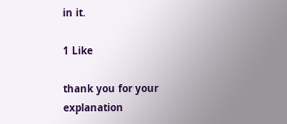in it.

1 Like

thank you for your explanation